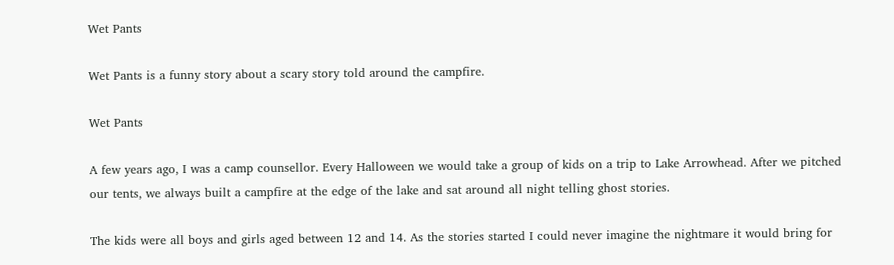Wet Pants

Wet Pants is a funny story about a scary story told around the campfire.

Wet Pants

A few years ago, I was a camp counsellor. Every Halloween we would take a group of kids on a trip to Lake Arrowhead. After we pitched our tents, we always built a campfire at the edge of the lake and sat around all night telling ghost stories.

The kids were all boys and girls aged between 12 and 14. As the stories started I could never imagine the nightmare it would bring for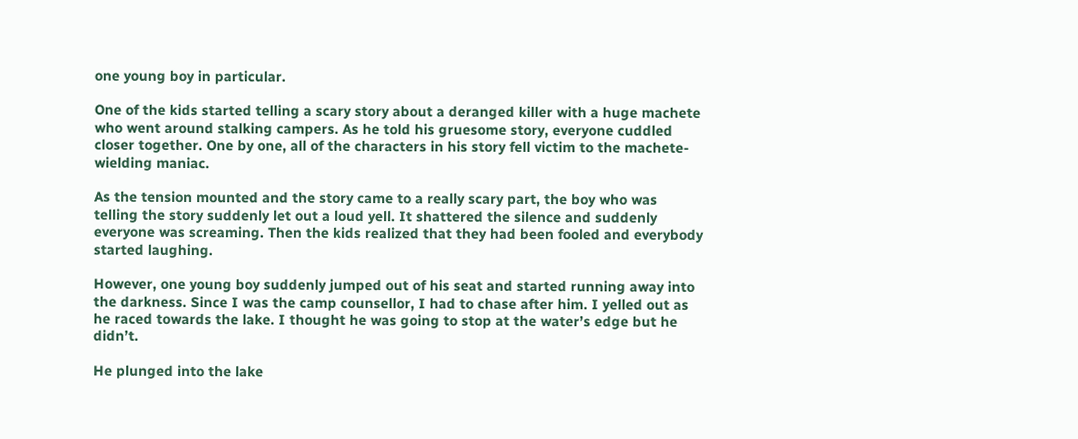one young boy in particular.

One of the kids started telling a scary story about a deranged killer with a huge machete who went around stalking campers. As he told his gruesome story, everyone cuddled closer together. One by one, all of the characters in his story fell victim to the machete-wielding maniac.

As the tension mounted and the story came to a really scary part, the boy who was telling the story suddenly let out a loud yell. It shattered the silence and suddenly everyone was screaming. Then the kids realized that they had been fooled and everybody started laughing.

However, one young boy suddenly jumped out of his seat and started running away into the darkness. Since I was the camp counsellor, I had to chase after him. I yelled out as he raced towards the lake. I thought he was going to stop at the water’s edge but he didn’t.

He plunged into the lake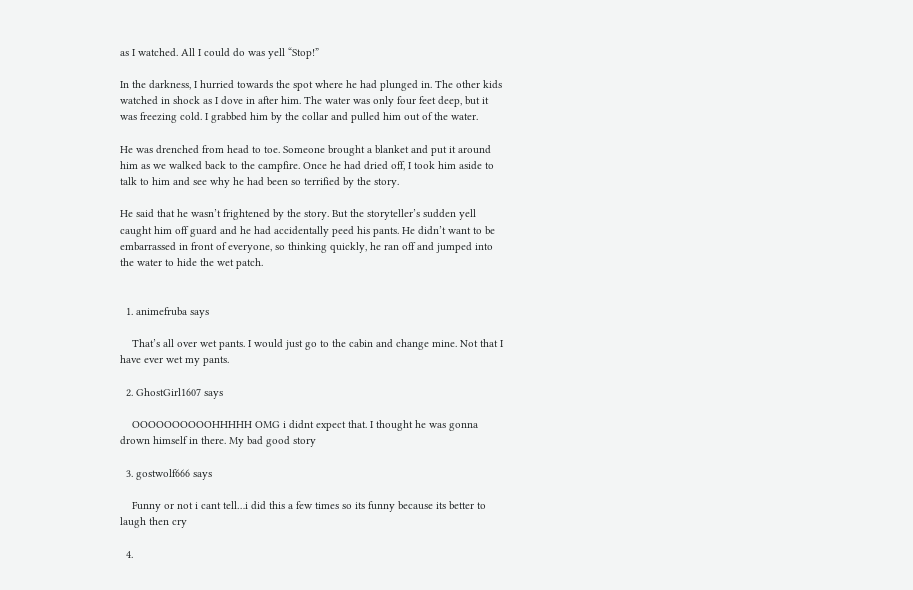as I watched. All I could do was yell “Stop!”

In the darkness, I hurried towards the spot where he had plunged in. The other kids watched in shock as I dove in after him. The water was only four feet deep, but it was freezing cold. I grabbed him by the collar and pulled him out of the water.

He was drenched from head to toe. Someone brought a blanket and put it around him as we walked back to the campfire. Once he had dried off, I took him aside to talk to him and see why he had been so terrified by the story.

He said that he wasn’t frightened by the story. But the storyteller’s sudden yell caught him off guard and he had accidentally peed his pants. He didn’t want to be embarrassed in front of everyone, so thinking quickly, he ran off and jumped into the water to hide the wet patch.


  1. animefruba says

    That’s all over wet pants. I would just go to the cabin and change mine. Not that I have ever wet my pants.

  2. GhostGirl1607 says

    OOOOOOOOOOHHHHH OMG i didnt expect that. I thought he was gonna drown himself in there. My bad good story

  3. gostwolf666 says

    Funny or not i cant tell…i did this a few times so its funny because its better to laugh then cry

  4.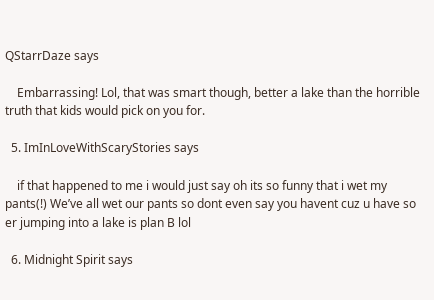QStarrDaze says

    Embarrassing! Lol, that was smart though, better a lake than the horrible truth that kids would pick on you for.

  5. ImInLoveWithScaryStories says

    if that happened to me i would just say oh its so funny that i wet my pants(!) We’ve all wet our pants so dont even say you havent cuz u have so er jumping into a lake is plan B lol

  6. Midnight Spirit says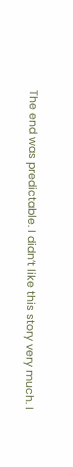The end was predictable. I didn’t like this story very much. I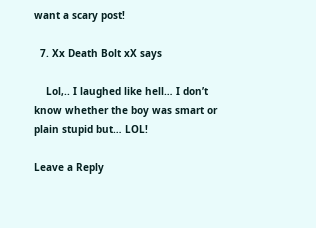want a scary post!

  7. Xx Death Bolt xX says

    Lol,.. I laughed like hell… I don’t know whether the boy was smart or plain stupid but… LOL!

Leave a Reply